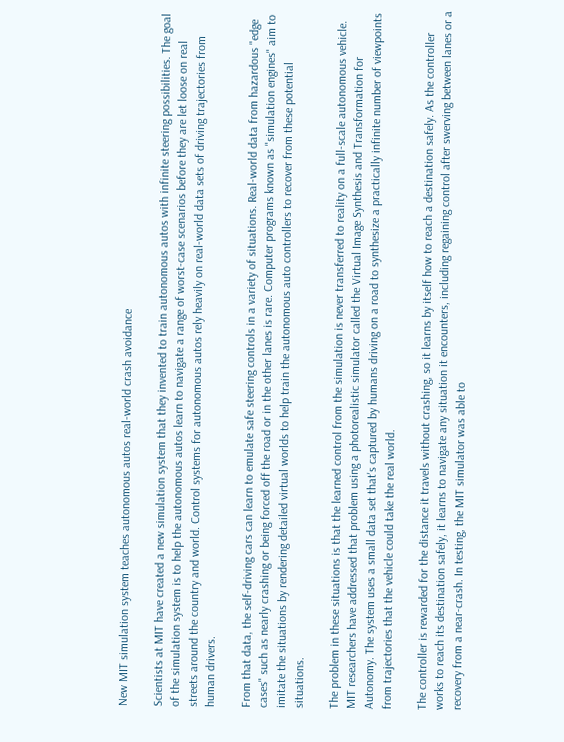New MIT simulation system teaches autonomous autos real-world crash avoidance

Scientists at MIT have created a new simulation system that they invented to train autonomous autos with infinite steering possibilities. The goal of the simulation system is to help the autonomous autos learn to navigate a range of worst-case scenarios before they are let loose on real streets around the country and world. Control systems for autonomous autos rely heavily on real-world data sets of driving trajectories from human drivers.

From that data, the self-driving cars can learn to emulate safe steering controls in a variety of situations. Real-world data from hazardous "edge cases" such as nearly crashing or being forced off the road or in the other lanes is rare. Computer programs known as "simulation engines" aim to imitate the situations by rendering detailed virtual worlds to help train the autonomous auto controllers to recover from these potential situations.

The problem in these situations is that the learned control from the simulation is never transferred to reality on a full-scale autonomous vehicle. MIT researchers have addressed that problem using a photorealistic simulator called the Virtual Image Synthesis and Transformation for Autonomy. The system uses a small data set that's captured by humans driving on a road to synthesize a practically infinite number of viewpoints from trajectories that the vehicle could take the real world.

The controller is rewarded for the distance it travels without crashing, so it learns by itself how to reach a destination safely. As the controller works to reach its destination safely, it learns to navigate any situation it encounters, including regaining control after swerving between lanes or a recovery from a near-crash. In testing, the MIT simulator was able to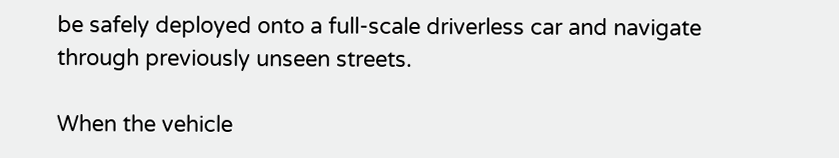be safely deployed onto a full-scale driverless car and navigate through previously unseen streets.

When the vehicle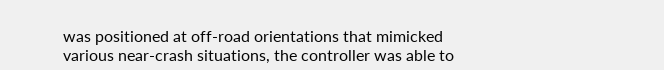was positioned at off-road orientations that mimicked various near-crash situations, the controller was able to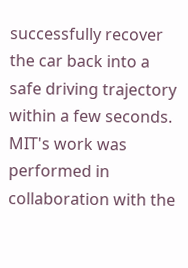successfully recover the car back into a safe driving trajectory within a few seconds. MIT's work was performed in collaboration with the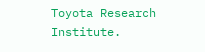Toyota Research Institute.